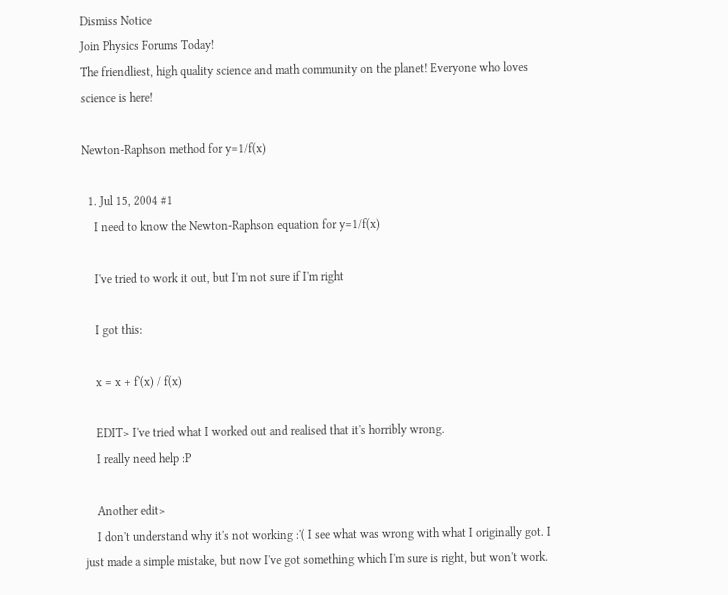Dismiss Notice
Join Physics Forums Today!
The friendliest, high quality science and math community on the planet! Everyone who loves science is here!

Newton-Raphson method for y=1/f(x)

  1. Jul 15, 2004 #1
    I need to know the Newton-Raphson equation for y=1/f(x)

    I've tried to work it out, but I'm not sure if I'm right

    I got this:

    x = x + f'(x) / f(x)

    EDIT> I've tried what I worked out and realised that it's horribly wrong.
    I really need help :P

    Another edit>
    I don't understand why it's not working :'( I see what was wrong with what I originally got. I just made a simple mistake, but now I've got something which I'm sure is right, but won't work.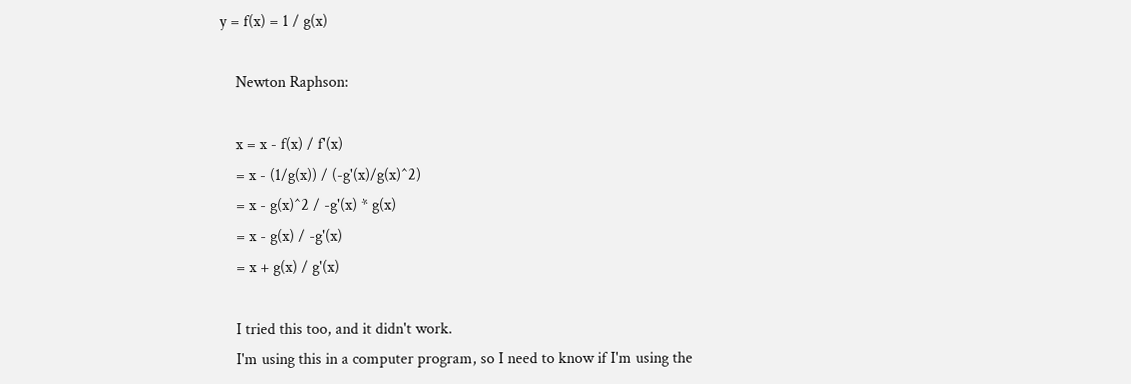y = f(x) = 1 / g(x)

    Newton Raphson:

    x = x - f(x) / f'(x)
    = x - (1/g(x)) / (-g'(x)/g(x)^2)
    = x - g(x)^2 / -g'(x) * g(x)
    = x - g(x) / -g'(x)
    = x + g(x) / g'(x)

    I tried this too, and it didn't work.
    I'm using this in a computer program, so I need to know if I'm using the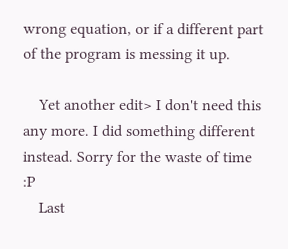wrong equation, or if a different part of the program is messing it up.

    Yet another edit> I don't need this any more. I did something different instead. Sorry for the waste of time :P
    Last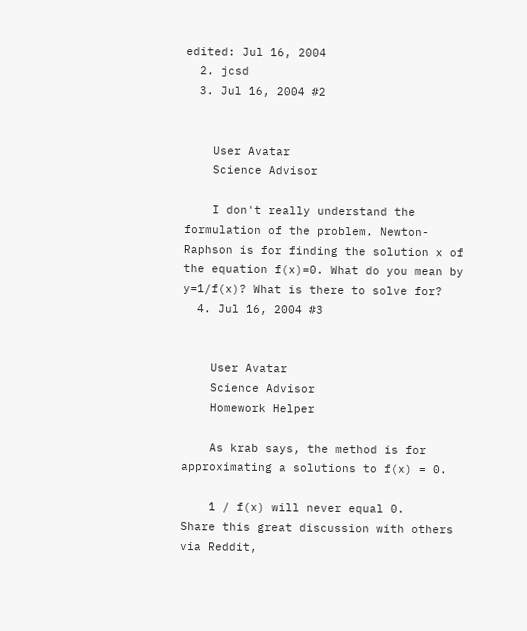edited: Jul 16, 2004
  2. jcsd
  3. Jul 16, 2004 #2


    User Avatar
    Science Advisor

    I don't really understand the formulation of the problem. Newton-Raphson is for finding the solution x of the equation f(x)=0. What do you mean by y=1/f(x)? What is there to solve for?
  4. Jul 16, 2004 #3


    User Avatar
    Science Advisor
    Homework Helper

    As krab says, the method is for approximating a solutions to f(x) = 0.

    1 / f(x) will never equal 0.
Share this great discussion with others via Reddit,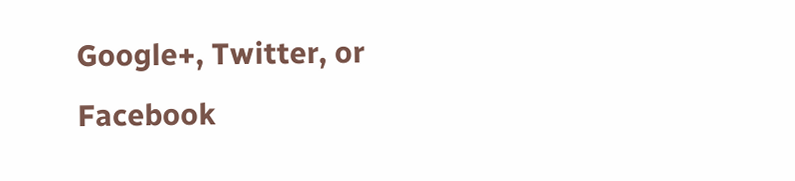Google+, Twitter, or Facebook